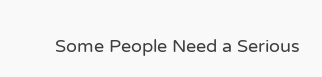Some People Need a Serious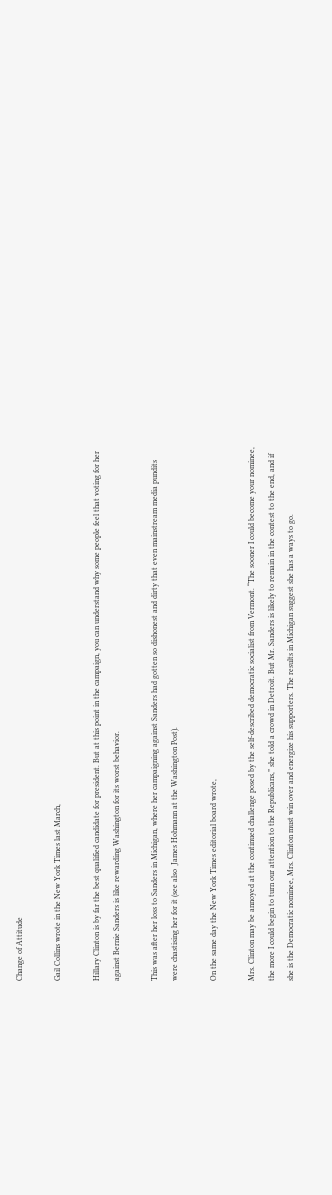Change of Attitude

Gail Collins wrote in the New York Times last March,

Hillary Clinton is by far the best qualified candidate for president. But at this point in the campaign, you can understand why some people feel that voting for her against Bernie Sanders is like rewarding Washington for its worst behavior.

This was after her loss to Sanders in Michigan, where her campaigning against Sanders had gotten so dishonest and dirty that even mainstream media pundits were chastising her for it (see also  James Hohmann at the Washington Post).

On the same day the New York Times editorial board wrote,

Mrs. Clinton may be annoyed at the continued challenge posed by the self-described democratic socialist from Vermont. “The sooner I could become your nominee, the more I could begin to turn our attention to the Republicans,” she told a crowd in Detroit. But Mr. Sanders is likely to remain in the contest to the end, and if she is the Democratic nominee, Mrs. Clinton must win over and energize his supporters. The results in Michigan suggest she has a ways to go.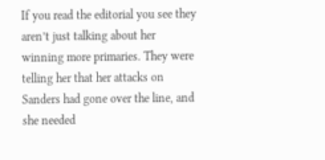If you read the editorial you see they aren’t just talking about her winning more primaries. They were telling her that her attacks on Sanders had gone over the line, and she needed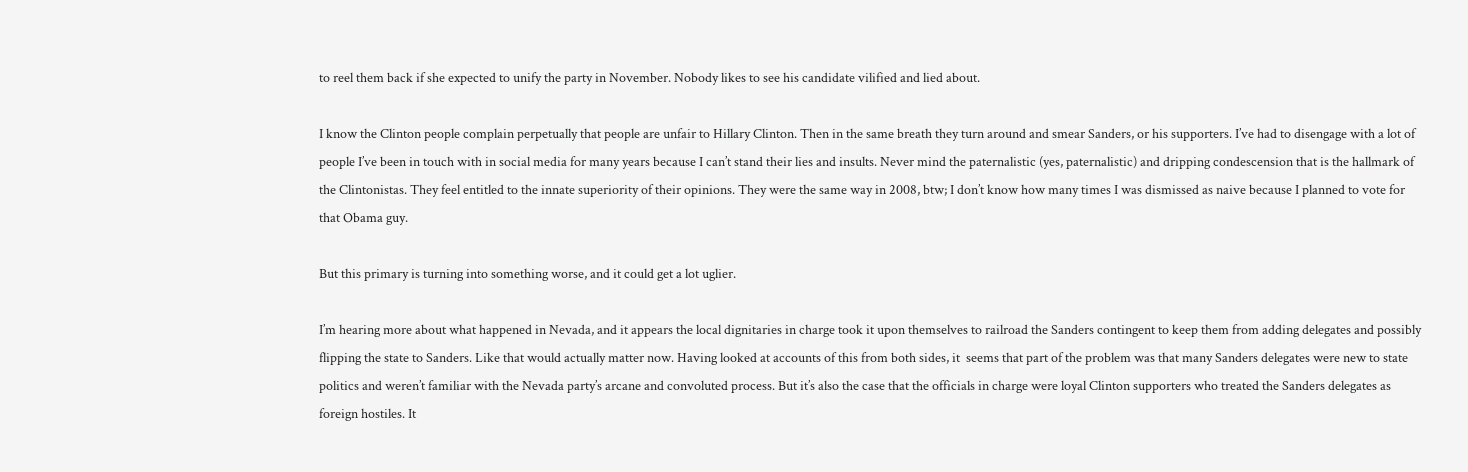to reel them back if she expected to unify the party in November. Nobody likes to see his candidate vilified and lied about.

I know the Clinton people complain perpetually that people are unfair to Hillary Clinton. Then in the same breath they turn around and smear Sanders, or his supporters. I’ve had to disengage with a lot of people I’ve been in touch with in social media for many years because I can’t stand their lies and insults. Never mind the paternalistic (yes, paternalistic) and dripping condescension that is the hallmark of the Clintonistas. They feel entitled to the innate superiority of their opinions. They were the same way in 2008, btw; I don’t know how many times I was dismissed as naive because I planned to vote for that Obama guy.

But this primary is turning into something worse, and it could get a lot uglier.

I’m hearing more about what happened in Nevada, and it appears the local dignitaries in charge took it upon themselves to railroad the Sanders contingent to keep them from adding delegates and possibly flipping the state to Sanders. Like that would actually matter now. Having looked at accounts of this from both sides, it  seems that part of the problem was that many Sanders delegates were new to state politics and weren’t familiar with the Nevada party’s arcane and convoluted process. But it’s also the case that the officials in charge were loyal Clinton supporters who treated the Sanders delegates as foreign hostiles. It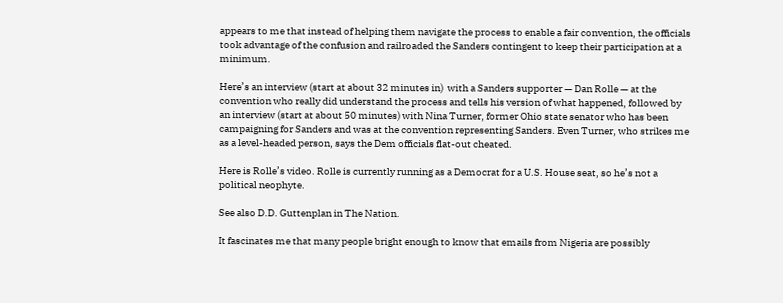appears to me that instead of helping them navigate the process to enable a fair convention, the officials took advantage of the confusion and railroaded the Sanders contingent to keep their participation at a minimum.

Here’s an interview (start at about 32 minutes in)  with a Sanders supporter — Dan Rolle — at the convention who really did understand the process and tells his version of what happened, followed by an interview (start at about 50 minutes) with Nina Turner, former Ohio state senator who has been campaigning for Sanders and was at the convention representing Sanders. Even Turner, who strikes me as a level-headed person, says the Dem officials flat-out cheated.

Here is Rolle’s video. Rolle is currently running as a Democrat for a U.S. House seat, so he’s not a political neophyte.

See also D.D. Guttenplan in The Nation.

It fascinates me that many people bright enough to know that emails from Nigeria are possibly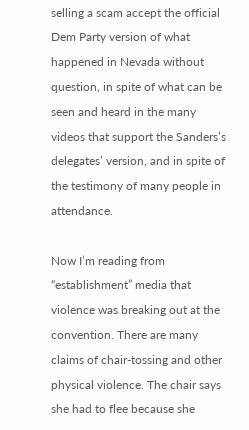selling a scam accept the official Dem Party version of what happened in Nevada without question, in spite of what can be seen and heard in the many videos that support the Sanders’s delegates’ version, and in spite of the testimony of many people in attendance.

Now I’m reading from “establishment” media that violence was breaking out at the convention. There are many claims of chair-tossing and other physical violence. The chair says she had to flee because she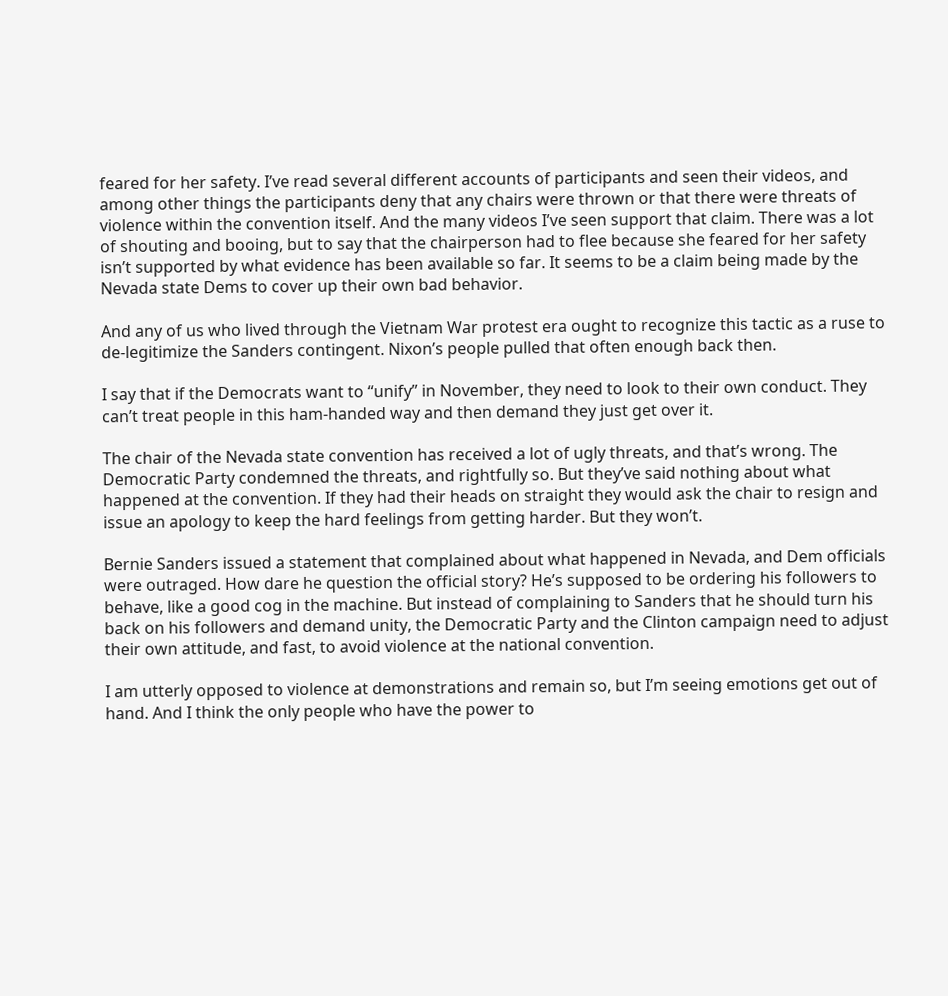feared for her safety. I’ve read several different accounts of participants and seen their videos, and among other things the participants deny that any chairs were thrown or that there were threats of violence within the convention itself. And the many videos I’ve seen support that claim. There was a lot of shouting and booing, but to say that the chairperson had to flee because she feared for her safety isn’t supported by what evidence has been available so far. It seems to be a claim being made by the Nevada state Dems to cover up their own bad behavior.

And any of us who lived through the Vietnam War protest era ought to recognize this tactic as a ruse to de-legitimize the Sanders contingent. Nixon’s people pulled that often enough back then.

I say that if the Democrats want to “unify” in November, they need to look to their own conduct. They can’t treat people in this ham-handed way and then demand they just get over it.

The chair of the Nevada state convention has received a lot of ugly threats, and that’s wrong. The Democratic Party condemned the threats, and rightfully so. But they’ve said nothing about what happened at the convention. If they had their heads on straight they would ask the chair to resign and issue an apology to keep the hard feelings from getting harder. But they won’t.

Bernie Sanders issued a statement that complained about what happened in Nevada, and Dem officials were outraged. How dare he question the official story? He’s supposed to be ordering his followers to behave, like a good cog in the machine. But instead of complaining to Sanders that he should turn his back on his followers and demand unity, the Democratic Party and the Clinton campaign need to adjust their own attitude, and fast, to avoid violence at the national convention.

I am utterly opposed to violence at demonstrations and remain so, but I’m seeing emotions get out of hand. And I think the only people who have the power to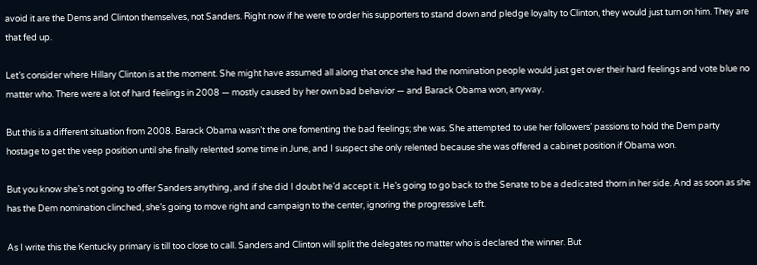avoid it are the Dems and Clinton themselves, not Sanders. Right now if he were to order his supporters to stand down and pledge loyalty to Clinton, they would just turn on him. They are that fed up.

Let’s consider where Hillary Clinton is at the moment. She might have assumed all along that once she had the nomination people would just get over their hard feelings and vote blue no matter who. There were a lot of hard feelings in 2008 — mostly caused by her own bad behavior — and Barack Obama won, anyway.

But this is a different situation from 2008. Barack Obama wasn’t the one fomenting the bad feelings; she was. She attempted to use her followers’ passions to hold the Dem party hostage to get the veep position until she finally relented some time in June, and I suspect she only relented because she was offered a cabinet position if Obama won.

But you know she’s not going to offer Sanders anything, and if she did I doubt he’d accept it. He’s going to go back to the Senate to be a dedicated thorn in her side. And as soon as she has the Dem nomination clinched, she’s going to move right and campaign to the center, ignoring the progressive Left.

As I write this the Kentucky primary is till too close to call. Sanders and Clinton will split the delegates no matter who is declared the winner. But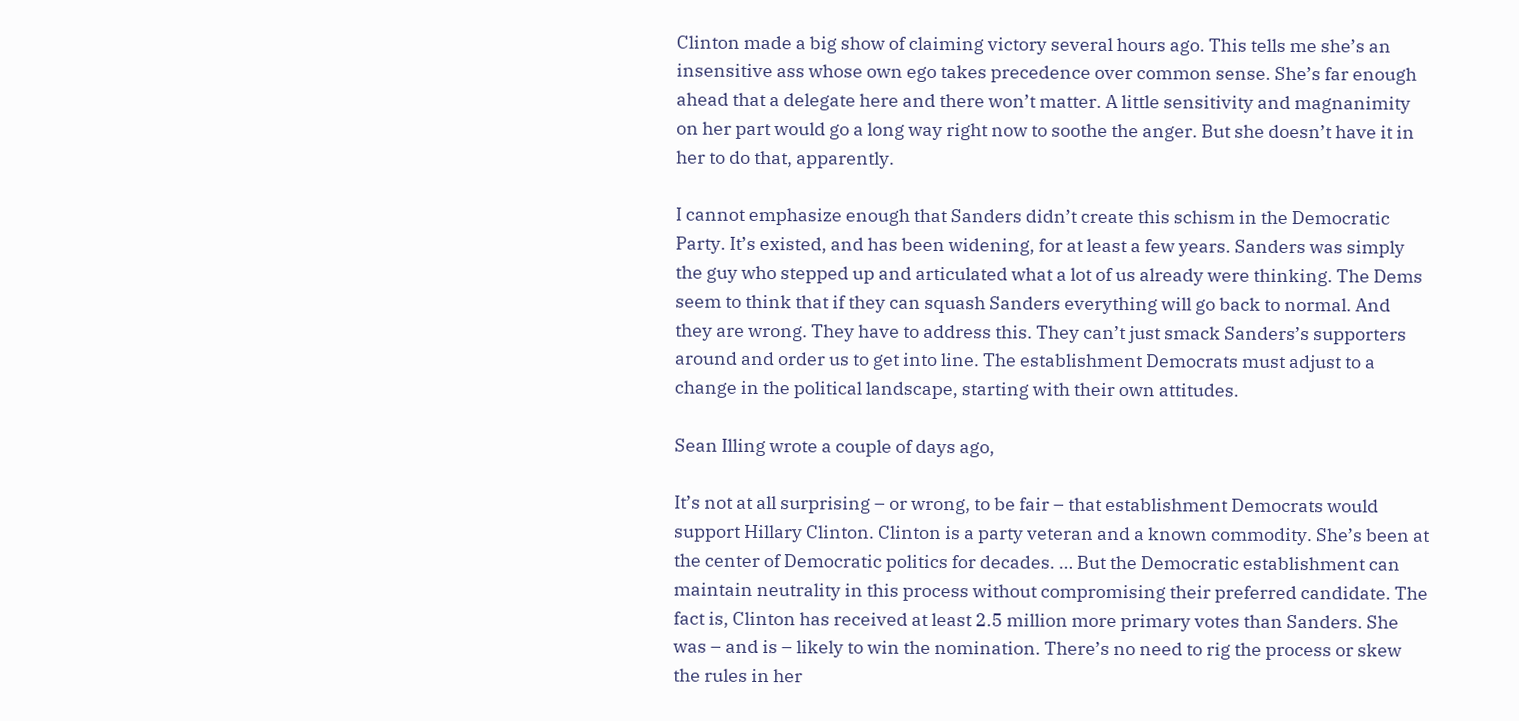Clinton made a big show of claiming victory several hours ago. This tells me she’s an insensitive ass whose own ego takes precedence over common sense. She’s far enough ahead that a delegate here and there won’t matter. A little sensitivity and magnanimity on her part would go a long way right now to soothe the anger. But she doesn’t have it in her to do that, apparently.

I cannot emphasize enough that Sanders didn’t create this schism in the Democratic Party. It’s existed, and has been widening, for at least a few years. Sanders was simply the guy who stepped up and articulated what a lot of us already were thinking. The Dems seem to think that if they can squash Sanders everything will go back to normal. And they are wrong. They have to address this. They can’t just smack Sanders’s supporters around and order us to get into line. The establishment Democrats must adjust to a change in the political landscape, starting with their own attitudes.

Sean Illing wrote a couple of days ago,

It’s not at all surprising – or wrong, to be fair – that establishment Democrats would support Hillary Clinton. Clinton is a party veteran and a known commodity. She’s been at the center of Democratic politics for decades. … But the Democratic establishment can maintain neutrality in this process without compromising their preferred candidate. The fact is, Clinton has received at least 2.5 million more primary votes than Sanders. She was – and is – likely to win the nomination. There’s no need to rig the process or skew the rules in her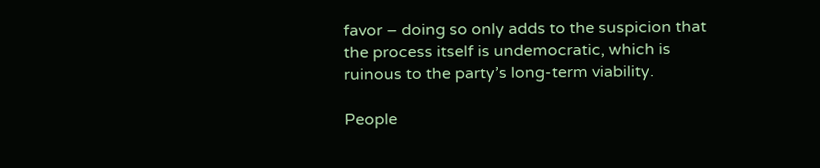favor – doing so only adds to the suspicion that the process itself is undemocratic, which is ruinous to the party’s long-term viability.

People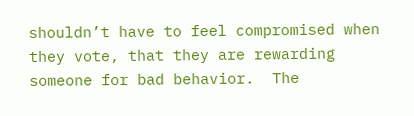shouldn’t have to feel compromised when they vote, that they are rewarding someone for bad behavior.  The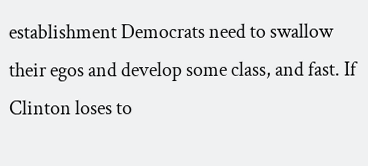establishment Democrats need to swallow their egos and develop some class, and fast. If Clinton loses to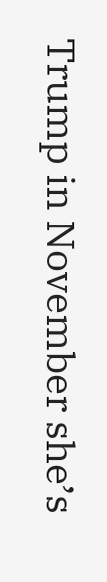Trump in November she’s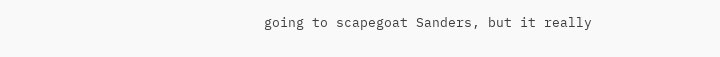going to scapegoat Sanders, but it really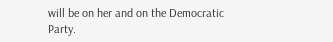will be on her and on the Democratic Party.